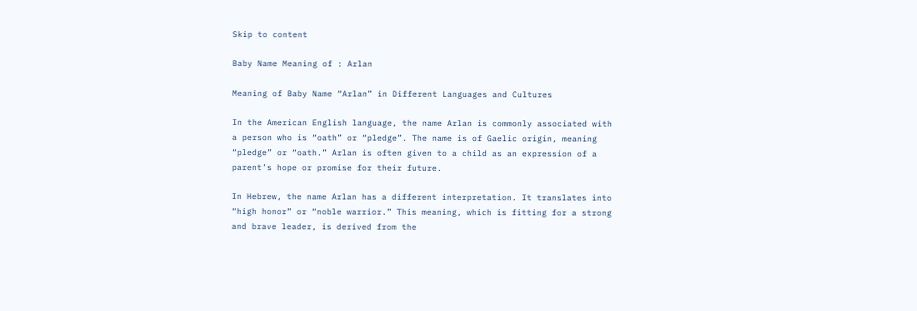Skip to content

Baby Name Meaning of : Arlan

Meaning of Baby Name “Arlan” in Different Languages and Cultures

In the American English language, the name Arlan is commonly associated with a person who is “oath” or “pledge”. The name is of Gaelic origin, meaning “pledge” or “oath.” Arlan is often given to a child as an expression of a parent’s hope or promise for their future.

In Hebrew, the name Arlan has a different interpretation. It translates into “high honor” or “noble warrior.” This meaning, which is fitting for a strong and brave leader, is derived from the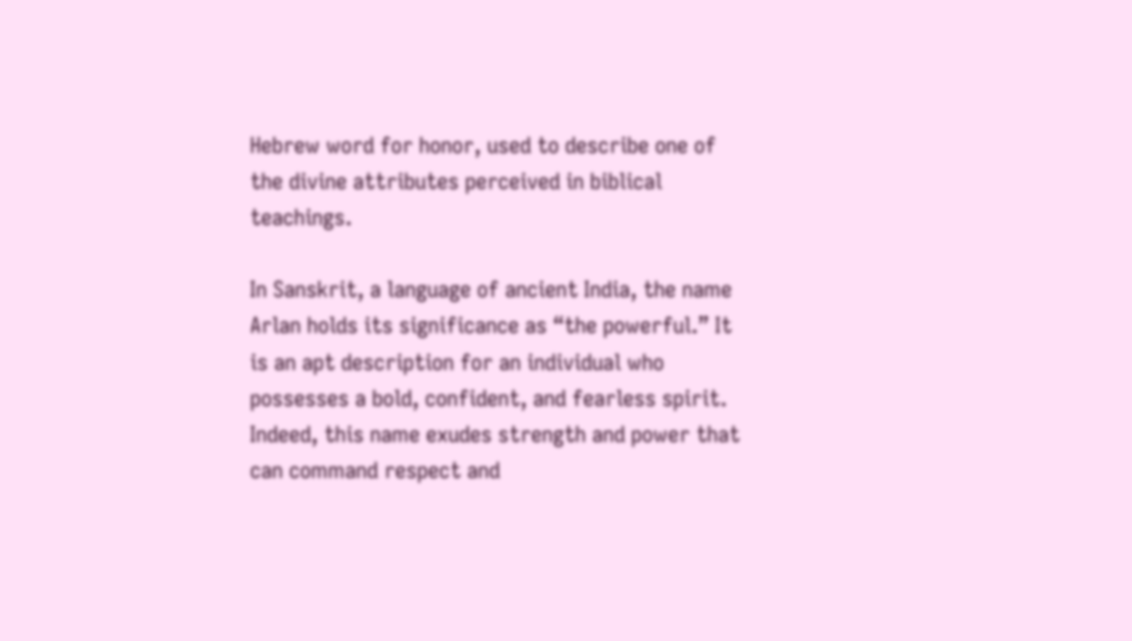Hebrew word for honor, used to describe one of the divine attributes perceived in biblical teachings.

In Sanskrit, a language of ancient India, the name Arlan holds its significance as “the powerful.” It is an apt description for an individual who possesses a bold, confident, and fearless spirit. Indeed, this name exudes strength and power that can command respect and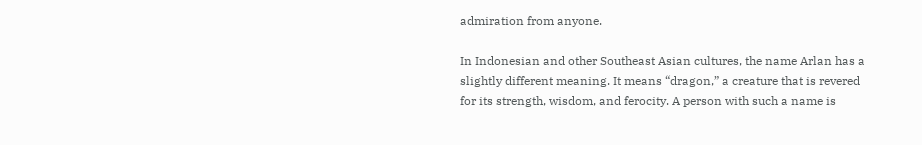admiration from anyone.

In Indonesian and other Southeast Asian cultures, the name Arlan has a slightly different meaning. It means “dragon,” a creature that is revered for its strength, wisdom, and ferocity. A person with such a name is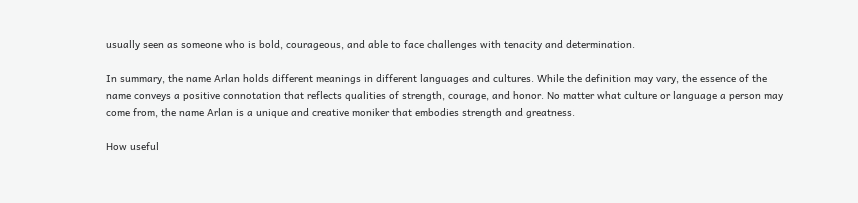usually seen as someone who is bold, courageous, and able to face challenges with tenacity and determination.

In summary, the name Arlan holds different meanings in different languages and cultures. While the definition may vary, the essence of the name conveys a positive connotation that reflects qualities of strength, courage, and honor. No matter what culture or language a person may come from, the name Arlan is a unique and creative moniker that embodies strength and greatness.

How useful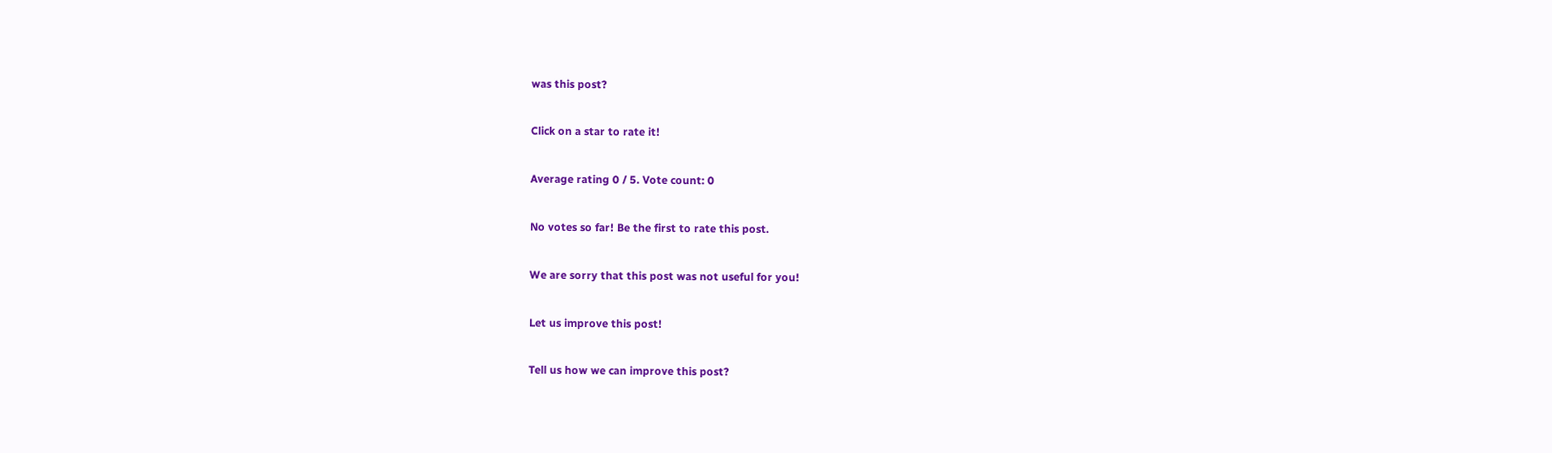was this post?

Click on a star to rate it!

Average rating 0 / 5. Vote count: 0

No votes so far! Be the first to rate this post.

We are sorry that this post was not useful for you!

Let us improve this post!

Tell us how we can improve this post?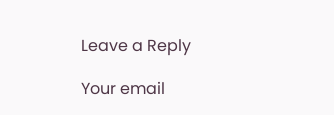Leave a Reply

Your email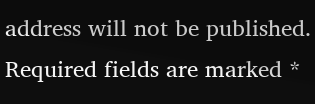address will not be published. Required fields are marked *